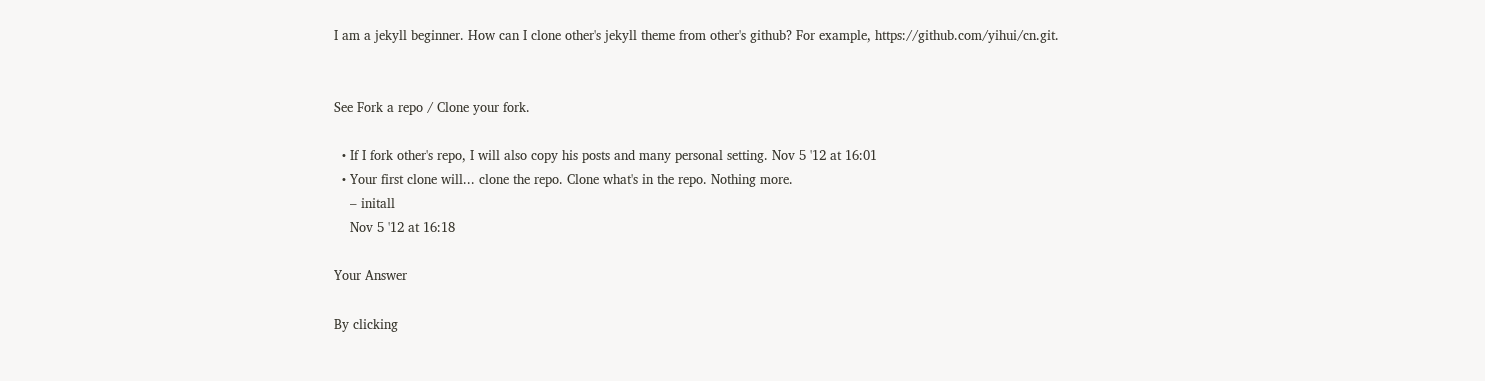I am a jekyll beginner. How can I clone other's jekyll theme from other's github? For example, https://github.com/yihui/cn.git.


See Fork a repo / Clone your fork.

  • If I fork other's repo, I will also copy his posts and many personal setting. Nov 5 '12 at 16:01
  • Your first clone will... clone the repo. Clone what's in the repo. Nothing more.
    – initall
    Nov 5 '12 at 16:18

Your Answer

By clicking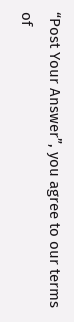“Post Your Answer”, you agree to our terms of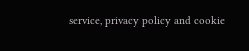service, privacy policy and cookie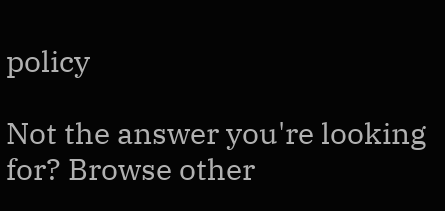policy

Not the answer you're looking for? Browse other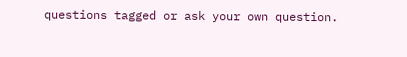questions tagged or ask your own question.